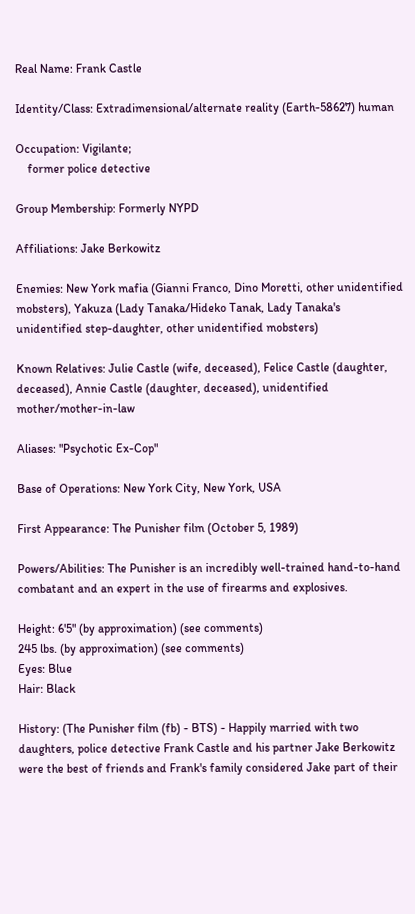Real Name: Frank Castle

Identity/Class: Extradimensional/alternate reality (Earth-58627) human

Occupation: Vigilante;
    former police detective

Group Membership: Formerly NYPD

Affiliations: Jake Berkowitz

Enemies: New York mafia (Gianni Franco, Dino Moretti, other unidentified mobsters), Yakuza (Lady Tanaka/Hideko Tanak, Lady Tanaka's unidentified step-daughter, other unidentified mobsters)

Known Relatives: Julie Castle (wife, deceased), Felice Castle (daughter, deceased), Annie Castle (daughter, deceased), unidentified mother/mother-in-law

Aliases: "Psychotic Ex-Cop"

Base of Operations: New York City, New York, USA

First Appearance: The Punisher film (October 5, 1989)

Powers/Abilities: The Punisher is an incredibly well-trained hand-to-hand combatant and an expert in the use of firearms and explosives.

Height: 6'5" (by approximation) (see comments)
245 lbs. (by approximation) (see comments)
Eyes: Blue
Hair: Black

History: (The Punisher film (fb) - BTS) - Happily married with two daughters, police detective Frank Castle and his partner Jake Berkowitz were the best of friends and Frank's family considered Jake part of their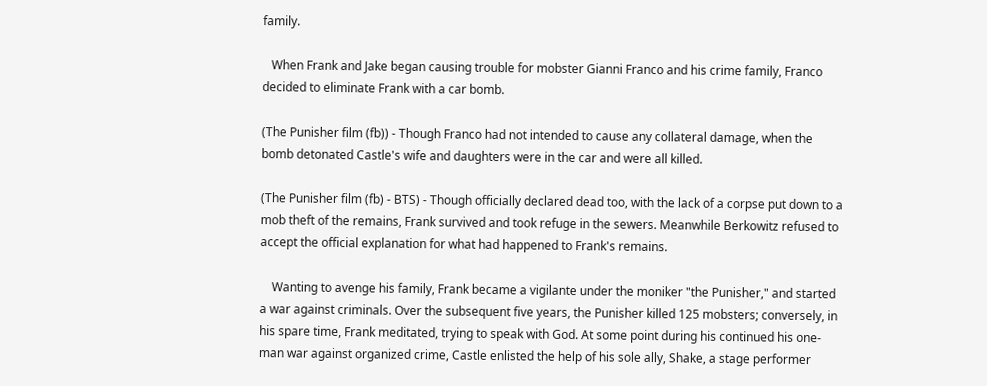family.

   When Frank and Jake began causing trouble for mobster Gianni Franco and his crime family, Franco decided to eliminate Frank with a car bomb.

(The Punisher film (fb)) - Though Franco had not intended to cause any collateral damage, when the bomb detonated Castle's wife and daughters were in the car and were all killed.

(The Punisher film (fb) - BTS) - Though officially declared dead too, with the lack of a corpse put down to a mob theft of the remains, Frank survived and took refuge in the sewers. Meanwhile Berkowitz refused to accept the official explanation for what had happened to Frank's remains.

    Wanting to avenge his family, Frank became a vigilante under the moniker "the Punisher," and started a war against criminals. Over the subsequent five years, the Punisher killed 125 mobsters; conversely, in his spare time, Frank meditated, trying to speak with God. At some point during his continued his one-man war against organized crime, Castle enlisted the help of his sole ally, Shake, a stage performer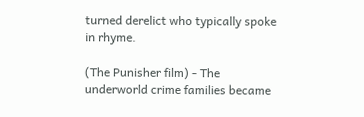turned derelict who typically spoke in rhyme.

(The Punisher film) - The underworld crime families became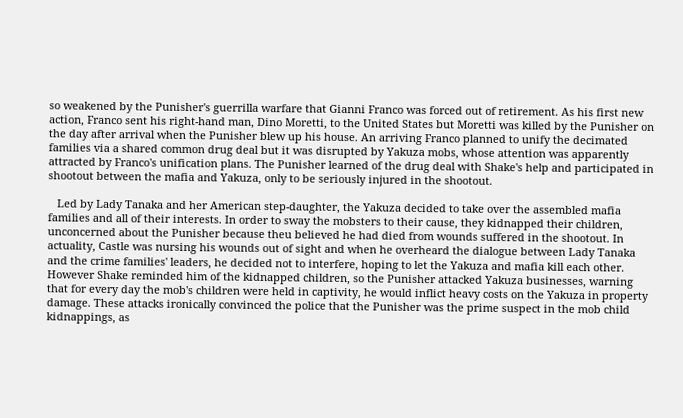so weakened by the Punisher's guerrilla warfare that Gianni Franco was forced out of retirement. As his first new action, Franco sent his right-hand man, Dino Moretti, to the United States but Moretti was killed by the Punisher on the day after arrival when the Punisher blew up his house. An arriving Franco planned to unify the decimated families via a shared common drug deal but it was disrupted by Yakuza mobs, whose attention was apparently attracted by Franco's unification plans. The Punisher learned of the drug deal with Shake's help and participated in shootout between the mafia and Yakuza, only to be seriously injured in the shootout.

   Led by Lady Tanaka and her American step-daughter, the Yakuza decided to take over the assembled mafia families and all of their interests. In order to sway the mobsters to their cause, they kidnapped their children, unconcerned about the Punisher because theu believed he had died from wounds suffered in the shootout. In actuality, Castle was nursing his wounds out of sight and when he overheard the dialogue between Lady Tanaka and the crime families' leaders, he decided not to interfere, hoping to let the Yakuza and mafia kill each other. However Shake reminded him of the kidnapped children, so the Punisher attacked Yakuza businesses, warning that for every day the mob's children were held in captivity, he would inflict heavy costs on the Yakuza in property damage. These attacks ironically convinced the police that the Punisher was the prime suspect in the mob child kidnappings, as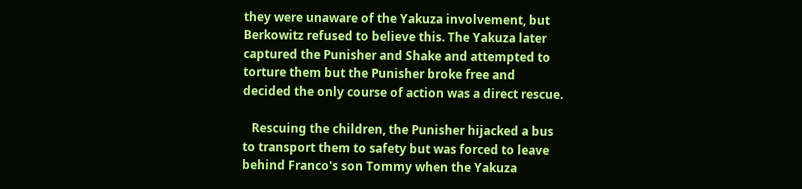they were unaware of the Yakuza involvement, but Berkowitz refused to believe this. The Yakuza later captured the Punisher and Shake and attempted to torture them but the Punisher broke free and decided the only course of action was a direct rescue.

   Rescuing the children, the Punisher hijacked a bus to transport them to safety but was forced to leave behind Franco's son Tommy when the Yakuza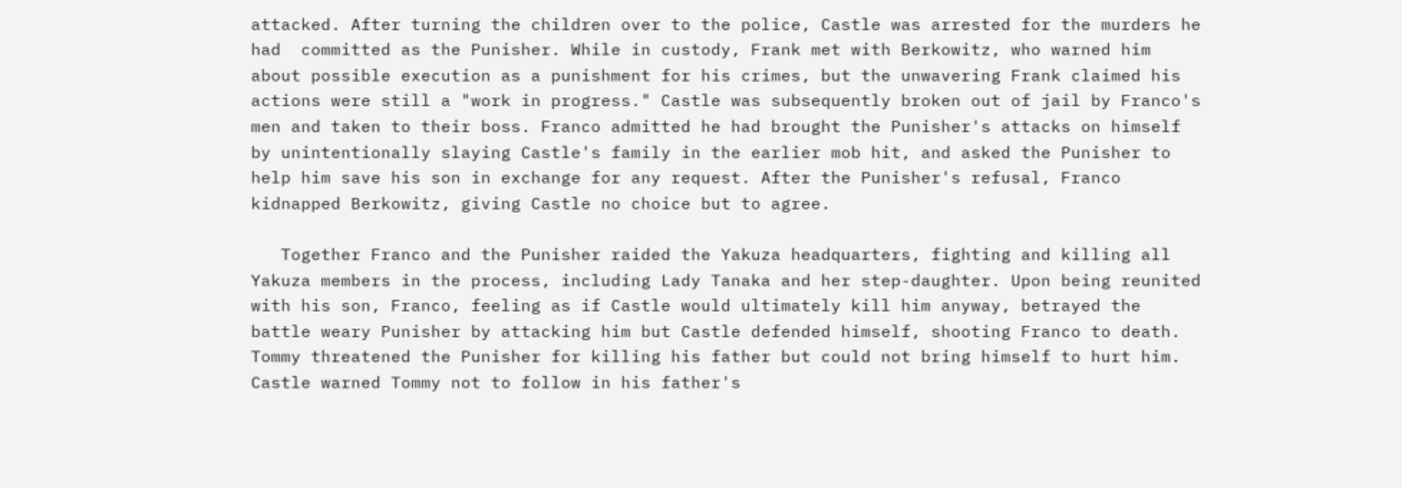attacked. After turning the children over to the police, Castle was arrested for the murders he had  committed as the Punisher. While in custody, Frank met with Berkowitz, who warned him about possible execution as a punishment for his crimes, but the unwavering Frank claimed his actions were still a "work in progress." Castle was subsequently broken out of jail by Franco's men and taken to their boss. Franco admitted he had brought the Punisher's attacks on himself by unintentionally slaying Castle's family in the earlier mob hit, and asked the Punisher to help him save his son in exchange for any request. After the Punisher's refusal, Franco kidnapped Berkowitz, giving Castle no choice but to agree.

   Together Franco and the Punisher raided the Yakuza headquarters, fighting and killing all Yakuza members in the process, including Lady Tanaka and her step-daughter. Upon being reunited with his son, Franco, feeling as if Castle would ultimately kill him anyway, betrayed the battle weary Punisher by attacking him but Castle defended himself, shooting Franco to death. Tommy threatened the Punisher for killing his father but could not bring himself to hurt him. Castle warned Tommy not to follow in his father's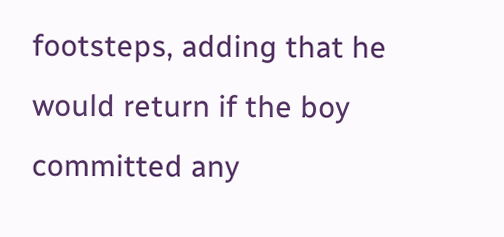footsteps, adding that he would return if the boy committed any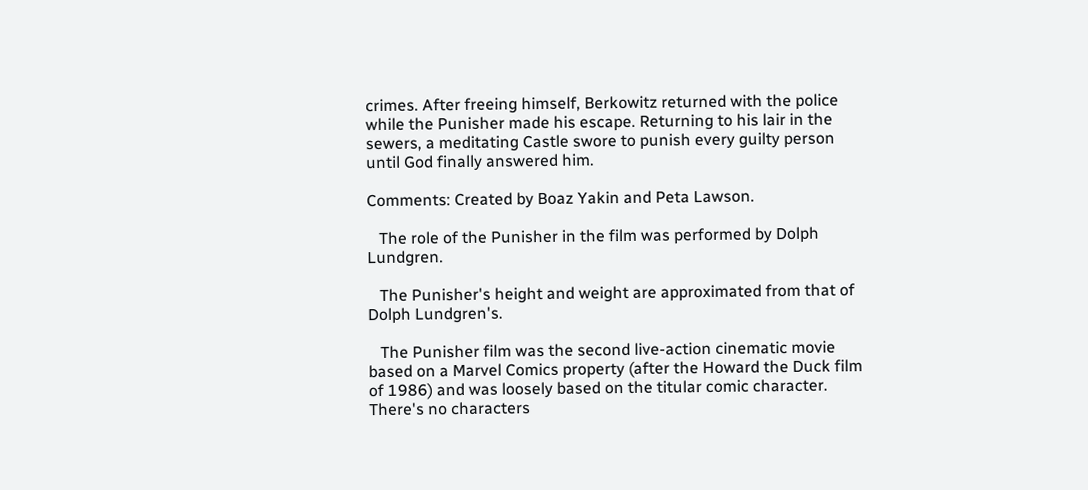crimes. After freeing himself, Berkowitz returned with the police while the Punisher made his escape. Returning to his lair in the sewers, a meditating Castle swore to punish every guilty person until God finally answered him.

Comments: Created by Boaz Yakin and Peta Lawson.

   The role of the Punisher in the film was performed by Dolph Lundgren.

   The Punisher's height and weight are approximated from that of Dolph Lundgren's.

   The Punisher film was the second live-action cinematic movie based on a Marvel Comics property (after the Howard the Duck film of 1986) and was loosely based on the titular comic character. There's no characters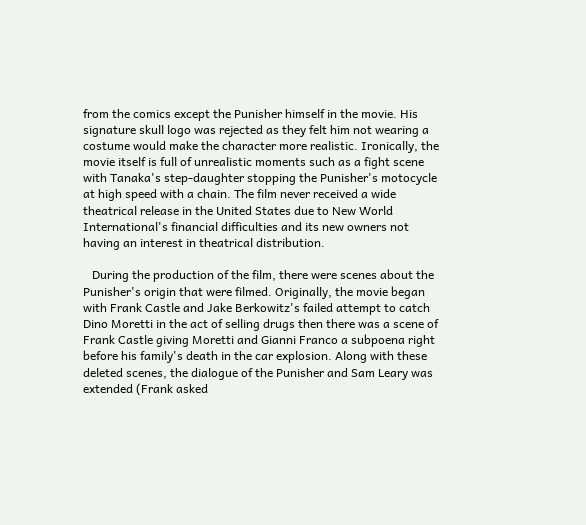from the comics except the Punisher himself in the movie. His signature skull logo was rejected as they felt him not wearing a costume would make the character more realistic. Ironically, the movie itself is full of unrealistic moments such as a fight scene with Tanaka's step-daughter stopping the Punisher's motocycle at high speed with a chain. The film never received a wide theatrical release in the United States due to New World International's financial difficulties and its new owners not having an interest in theatrical distribution.

   During the production of the film, there were scenes about the Punisher's origin that were filmed. Originally, the movie began with Frank Castle and Jake Berkowitz's failed attempt to catch Dino Moretti in the act of selling drugs then there was a scene of Frank Castle giving Moretti and Gianni Franco a subpoena right before his family's death in the car explosion. Along with these deleted scenes, the dialogue of the Punisher and Sam Leary was extended (Frank asked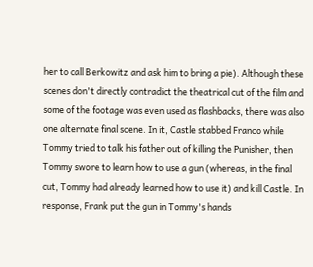her to call Berkowitz and ask him to bring a pie). Although these scenes don't directly contradict the theatrical cut of the film and some of the footage was even used as flashbacks, there was also one alternate final scene. In it, Castle stabbed Franco while Tommy tried to talk his father out of killing the Punisher, then Tommy swore to learn how to use a gun (whereas, in the final cut, Tommy had already learned how to use it) and kill Castle. In response, Frank put the gun in Tommy's hands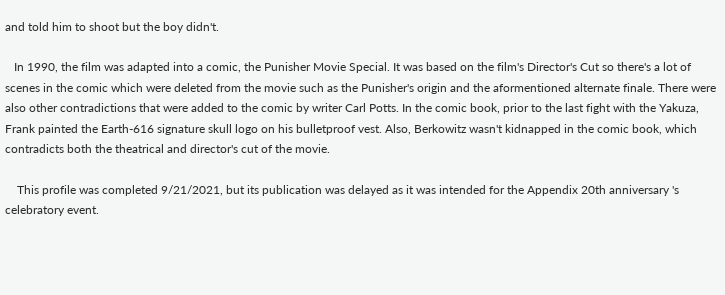and told him to shoot but the boy didn't.

   In 1990, the film was adapted into a comic, the Punisher Movie Special. It was based on the film's Director's Cut so there's a lot of scenes in the comic which were deleted from the movie such as the Punisher's origin and the aformentioned alternate finale. There were also other contradictions that were added to the comic by writer Carl Potts. In the comic book, prior to the last fight with the Yakuza, Frank painted the Earth-616 signature skull logo on his bulletproof vest. Also, Berkowitz wasn't kidnapped in the comic book, which contradicts both the theatrical and director's cut of the movie.

    This profile was completed 9/21/2021, but its publication was delayed as it was intended for the Appendix 20th anniversary 's celebratory event.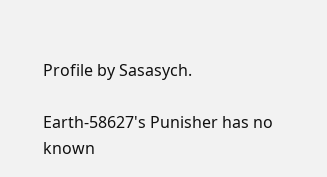Profile by Sasasych.

Earth-58627's Punisher has no known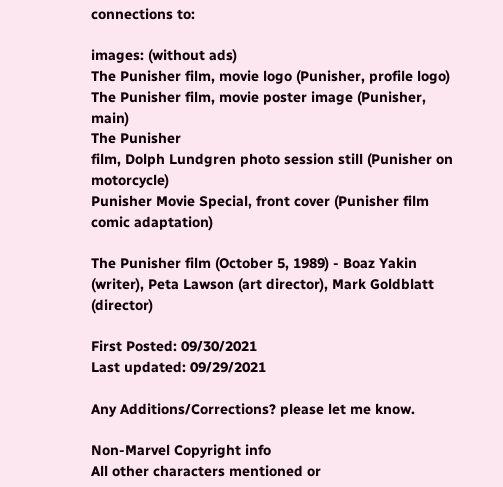connections to:

images: (without ads)
The Punisher film, movie logo (Punisher, profile logo)
The Punisher film, movie poster image (Punisher, main)
The Punisher
film, Dolph Lundgren photo session still (Punisher on motorcycle)
Punisher Movie Special, front cover (Punisher film comic adaptation)

The Punisher film (October 5, 1989) - Boaz Yakin (writer), Peta Lawson (art director), Mark Goldblatt (director)

First Posted: 09/30/2021
Last updated: 09/29/2021

Any Additions/Corrections? please let me know.

Non-Marvel Copyright info
All other characters mentioned or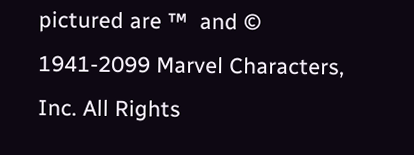pictured are ™  and © 1941-2099 Marvel Characters, Inc. All Rights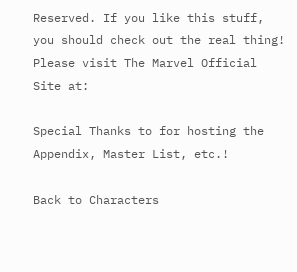Reserved. If you like this stuff, you should check out the real thing!
Please visit The Marvel Official Site at:

Special Thanks to for hosting the Appendix, Master List, etc.!

Back to Characters